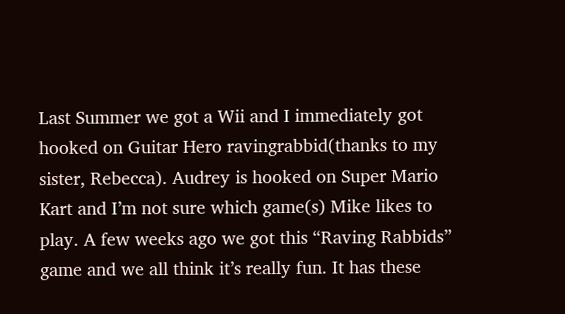Last Summer we got a Wii and I immediately got hooked on Guitar Hero ravingrabbid(thanks to my sister, Rebecca). Audrey is hooked on Super Mario Kart and I’m not sure which game(s) Mike likes to play. A few weeks ago we got this “Raving Rabbids” game and we all think it’s really fun. It has these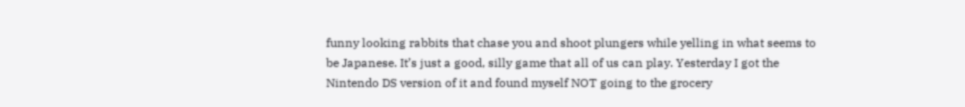funny looking rabbits that chase you and shoot plungers while yelling in what seems to be Japanese. It’s just a good, silly game that all of us can play. Yesterday I got the Nintendo DS version of it and found myself NOT going to the grocery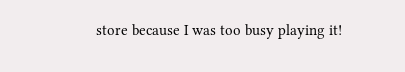store because I was too busy playing it!